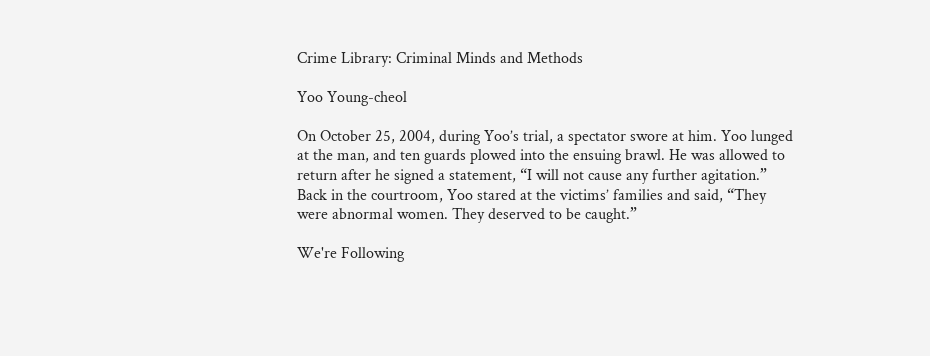Crime Library: Criminal Minds and Methods

Yoo Young-cheol

On October 25, 2004, during Yoo’s trial, a spectator swore at him. Yoo lunged at the man, and ten guards plowed into the ensuing brawl. He was allowed to return after he signed a statement, “I will not cause any further agitation.” Back in the courtroom, Yoo stared at the victims’ families and said, “They were abnormal women. They deserved to be caught.”

We're Following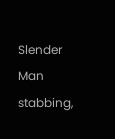Slender Man stabbing,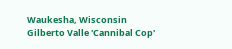Waukesha, Wisconsin
Gilberto Valle 'Cannibal Cop'